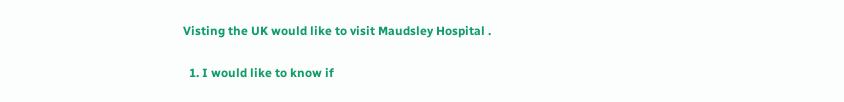Visting the UK would like to visit Maudsley Hospital .

  1. I would like to know if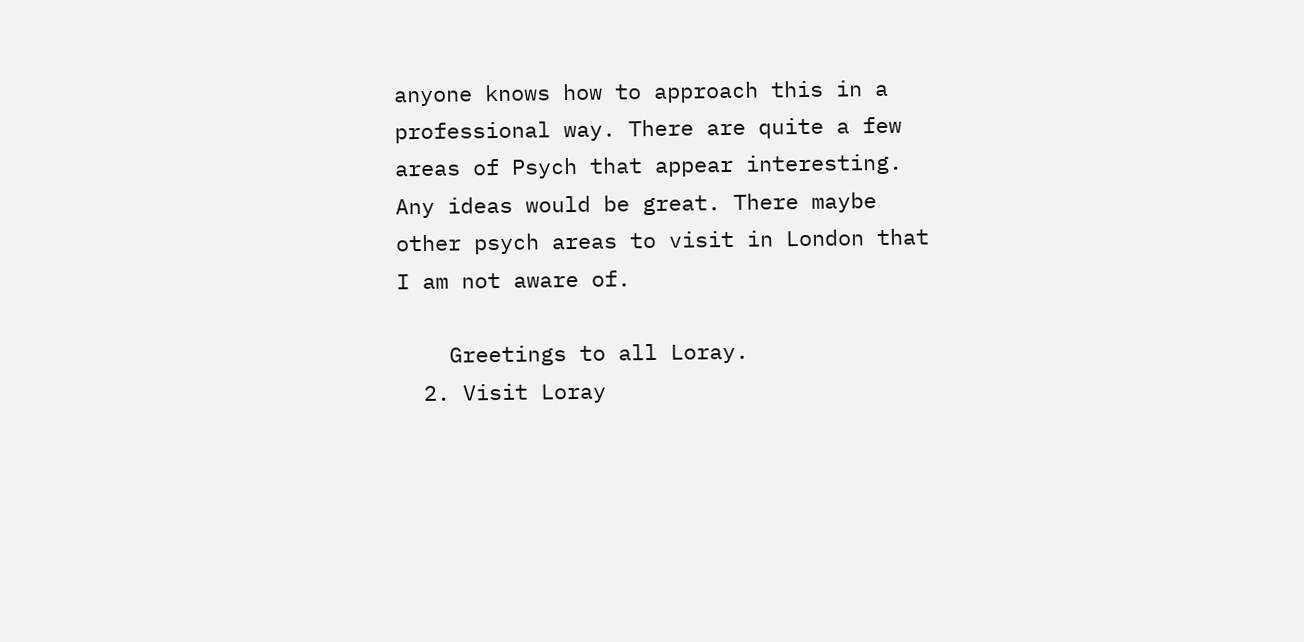anyone knows how to approach this in a professional way. There are quite a few areas of Psych that appear interesting. Any ideas would be great. There maybe other psych areas to visit in London that I am not aware of.

    Greetings to all Loray.
  2. Visit Loray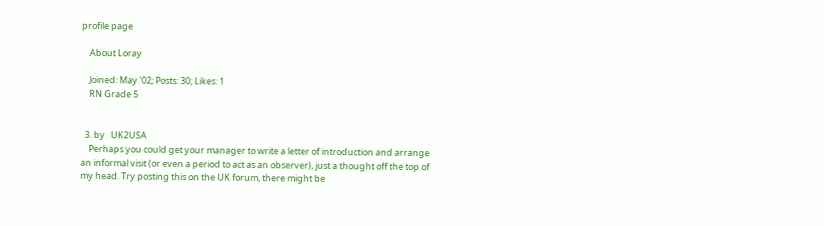profile page

    About Loray

    Joined: May '02; Posts: 30; Likes: 1
    RN Grade 5


  3. by   UK2USA
    Perhaps you could get your manager to write a letter of introduction and arrange an informal visit (or even a period to act as an observer), just a thought off the top of my head. Try posting this on the UK forum, there might be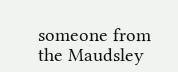someone from the Maudsley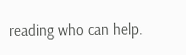reading who can help.